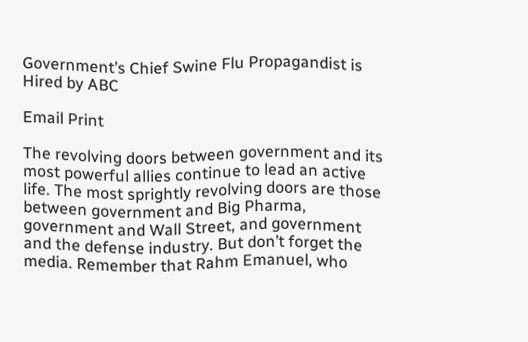Government’s Chief Swine Flu Propagandist is Hired by ABC

Email Print

The revolving doors between government and its most powerful allies continue to lead an active life. The most sprightly revolving doors are those between government and Big Pharma, government and Wall Street, and government and the defense industry. But don’t forget the media. Remember that Rahm Emanuel, who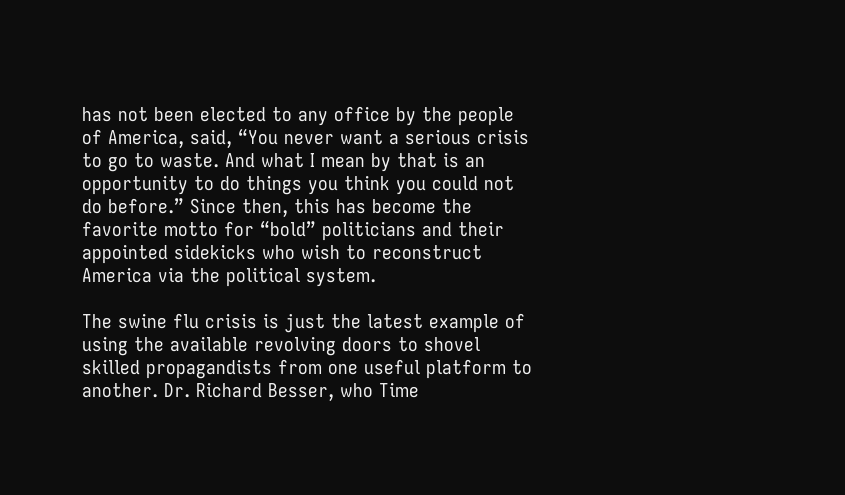has not been elected to any office by the people of America, said, “You never want a serious crisis to go to waste. And what I mean by that is an opportunity to do things you think you could not do before.” Since then, this has become the favorite motto for “bold” politicians and their appointed sidekicks who wish to reconstruct America via the political system.

The swine flu crisis is just the latest example of using the available revolving doors to shovel skilled propagandists from one useful platform to another. Dr. Richard Besser, who Time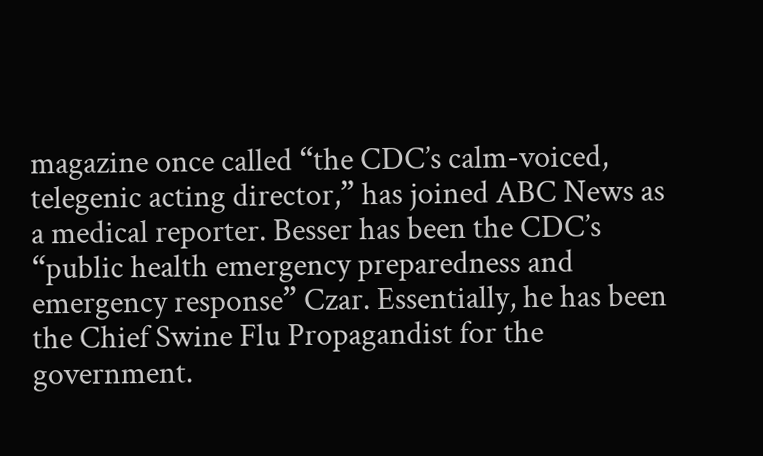magazine once called “the CDC’s calm-voiced, telegenic acting director,” has joined ABC News as a medical reporter. Besser has been the CDC’s “public health emergency preparedness and emergency response” Czar. Essentially, he has been the Chief Swine Flu Propagandist for the government.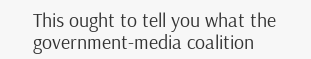This ought to tell you what the government-media coalition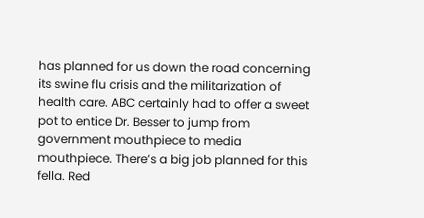has planned for us down the road concerning its swine flu crisis and the militarization of health care. ABC certainly had to offer a sweet pot to entice Dr. Besser to jump from government mouthpiece to media mouthpiece. There’s a big job planned for this fella. Red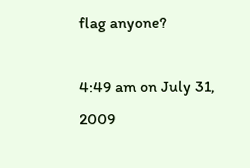flag anyone?

4:49 am on July 31, 2009